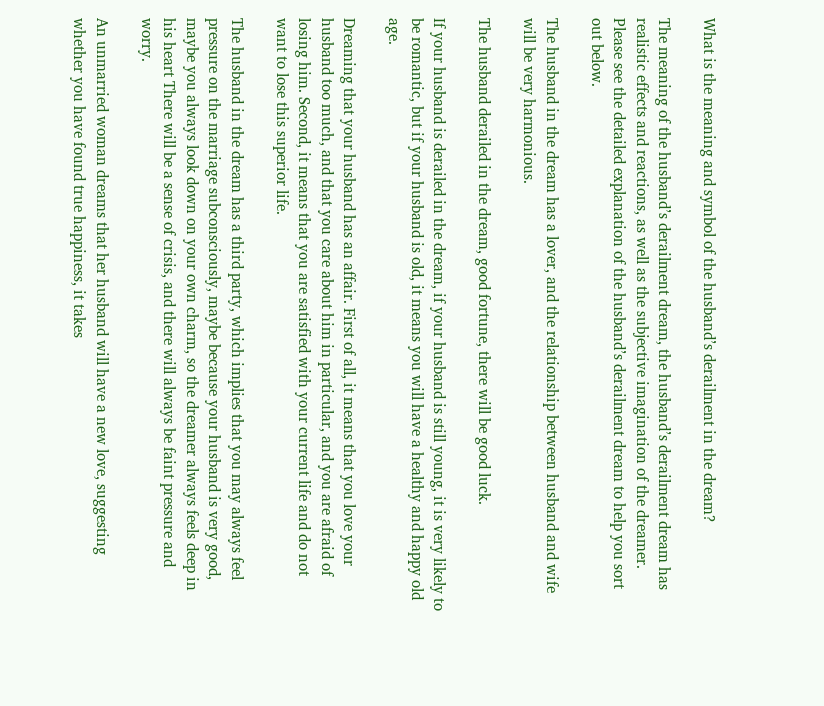What is the meaning and symbol of the husband’s derailment in the dream?

The meaning of the husband’s derailment dream, the husband’s derailment dream has realistic effects and reactions, as well as the subjective imagination of the dreamer. Please see the detailed explanation of the husband’s derailment dream to help you sort out below.

The husband in the dream has a lover, and the relationship between husband and wife will be very harmonious.

The husband derailed in the dream, good fortune, there will be good luck.

If your husband is derailed in the dream, if your husband is still young, it is very likely to be romantic, but if your husband is old, it means you will have a healthy and happy old age.

Dreaming that your husband has an affair. First of all, it means that you love your husband too much, and that you care about him in particular, and you are afraid of losing him. Second, it means that you are satisfied with your current life and do not want to lose this superior life.

The husband in the dream has a third party, which implies that you may always feel pressure on the marriage subconsciously, maybe because your husband is very good, maybe you always look down on your own charm, so the dreamer always feels deep in his heart There will be a sense of crisis, and there will always be faint pressure and worry.

An unmarried woman dreams that her husband will have a new love, suggesting whether you have found true happiness, it takes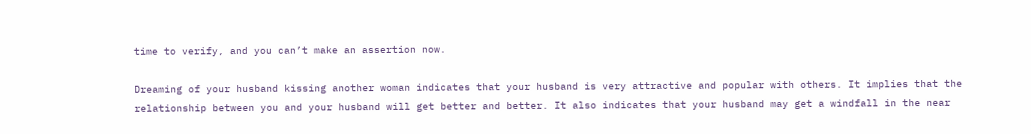time to verify, and you can’t make an assertion now.

Dreaming of your husband kissing another woman indicates that your husband is very attractive and popular with others. It implies that the relationship between you and your husband will get better and better. It also indicates that your husband may get a windfall in the near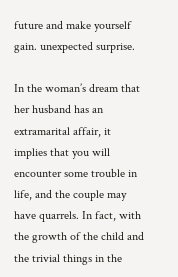future and make yourself gain. unexpected surprise.

In the woman’s dream that her husband has an extramarital affair, it implies that you will encounter some trouble in life, and the couple may have quarrels. In fact, with the growth of the child and the trivial things in the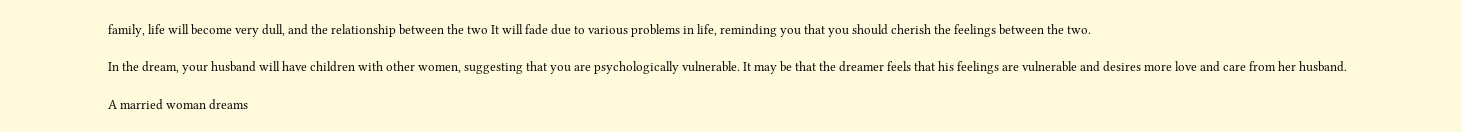family, life will become very dull, and the relationship between the two It will fade due to various problems in life, reminding you that you should cherish the feelings between the two.

In the dream, your husband will have children with other women, suggesting that you are psychologically vulnerable. It may be that the dreamer feels that his feelings are vulnerable and desires more love and care from her husband.

A married woman dreams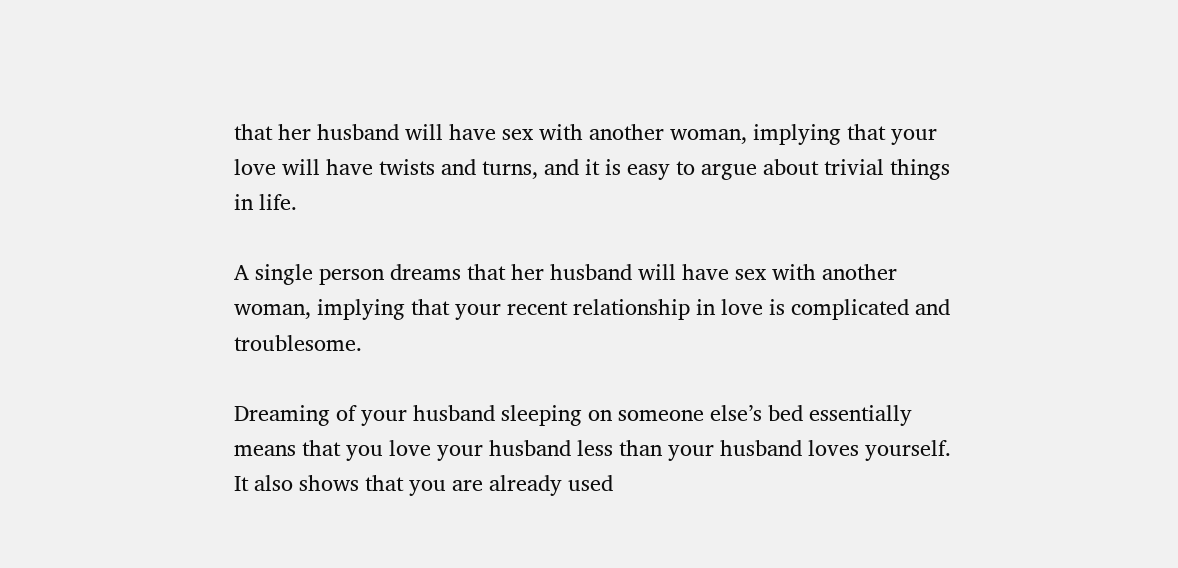that her husband will have sex with another woman, implying that your love will have twists and turns, and it is easy to argue about trivial things in life.

A single person dreams that her husband will have sex with another woman, implying that your recent relationship in love is complicated and troublesome.

Dreaming of your husband sleeping on someone else’s bed essentially means that you love your husband less than your husband loves yourself. It also shows that you are already used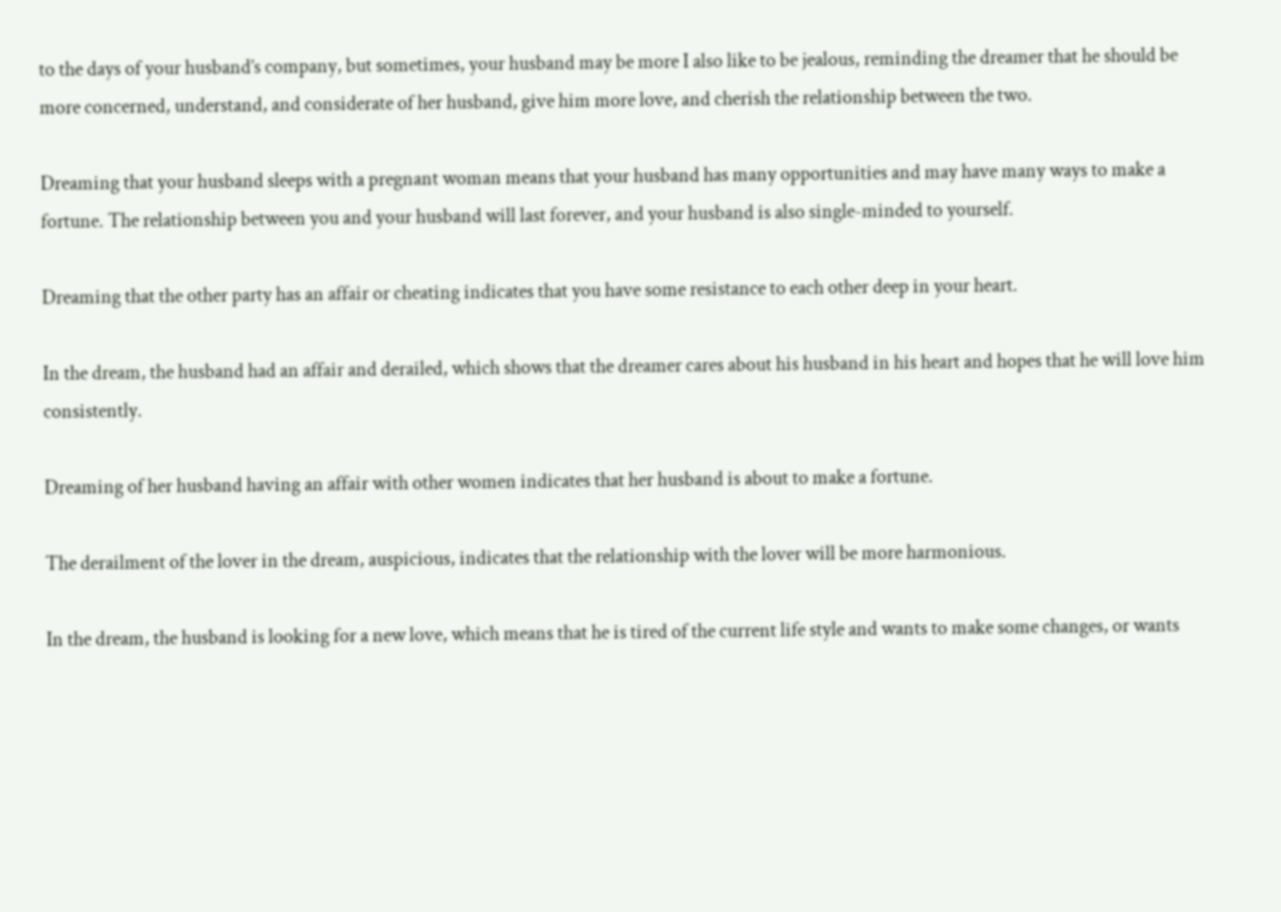to the days of your husband’s company, but sometimes, your husband may be more I also like to be jealous, reminding the dreamer that he should be more concerned, understand, and considerate of her husband, give him more love, and cherish the relationship between the two.

Dreaming that your husband sleeps with a pregnant woman means that your husband has many opportunities and may have many ways to make a fortune. The relationship between you and your husband will last forever, and your husband is also single-minded to yourself.

Dreaming that the other party has an affair or cheating indicates that you have some resistance to each other deep in your heart.

In the dream, the husband had an affair and derailed, which shows that the dreamer cares about his husband in his heart and hopes that he will love him consistently.

Dreaming of her husband having an affair with other women indicates that her husband is about to make a fortune.

The derailment of the lover in the dream, auspicious, indicates that the relationship with the lover will be more harmonious.

In the dream, the husband is looking for a new love, which means that he is tired of the current life style and wants to make some changes, or wants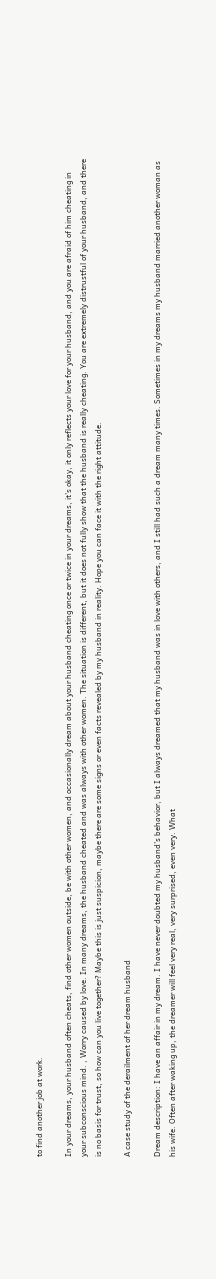to find another job at work.

In your dreams, your husband often cheats, find other women outside, be with other women, and occasionally dream about your husband cheating once or twice in your dreams, it’s okay, it only reflects your love for your husband, and you are afraid of him cheating in your subconscious mind. , Worry caused by love. In many dreams, the husband cheated and was always with other women. The situation is different, but it does not fully show that the husband is really cheating. You are extremely distrustful of your husband, and there is no basis for trust, so how can you live together? Maybe this is just suspicion, maybe there are some signs or even facts revealed by my husband in reality. Hope you can face it with the right attitude.

A case study of the derailment of her dream husband

Dream description: I have an affair in my dream. I have never doubted my husband’s behavior, but I always dreamed that my husband was in love with others, and I still had such a dream many times. Sometimes in my dreams my husband married another woman as his wife. Often after waking up, the dreamer will feel very real, very surprised, even very. What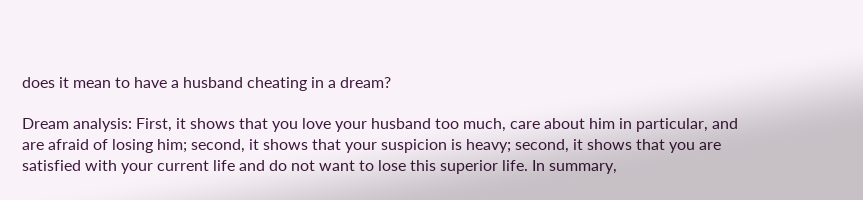does it mean to have a husband cheating in a dream?

Dream analysis: First, it shows that you love your husband too much, care about him in particular, and are afraid of losing him; second, it shows that your suspicion is heavy; second, it shows that you are satisfied with your current life and do not want to lose this superior life. In summary,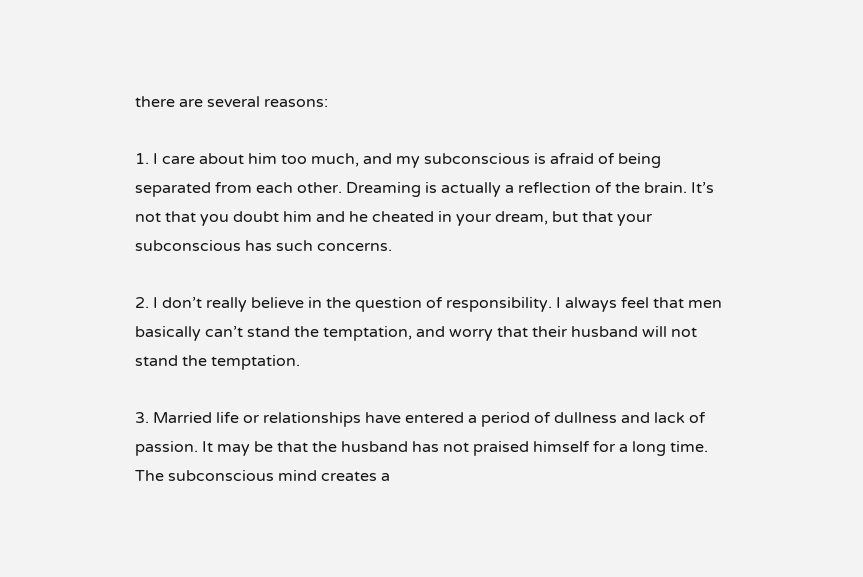there are several reasons:

1. I care about him too much, and my subconscious is afraid of being separated from each other. Dreaming is actually a reflection of the brain. It’s not that you doubt him and he cheated in your dream, but that your subconscious has such concerns.

2. I don’t really believe in the question of responsibility. I always feel that men basically can’t stand the temptation, and worry that their husband will not stand the temptation.

3. Married life or relationships have entered a period of dullness and lack of passion. It may be that the husband has not praised himself for a long time. The subconscious mind creates a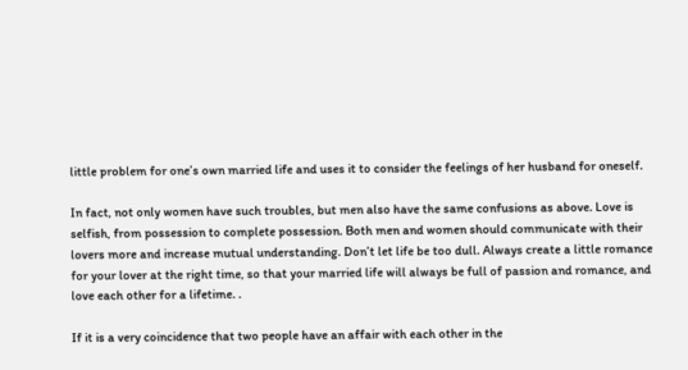little problem for one’s own married life and uses it to consider the feelings of her husband for oneself.

In fact, not only women have such troubles, but men also have the same confusions as above. Love is selfish, from possession to complete possession. Both men and women should communicate with their lovers more and increase mutual understanding. Don’t let life be too dull. Always create a little romance for your lover at the right time, so that your married life will always be full of passion and romance, and love each other for a lifetime. .

If it is a very coincidence that two people have an affair with each other in the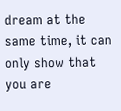dream at the same time, it can only show that you are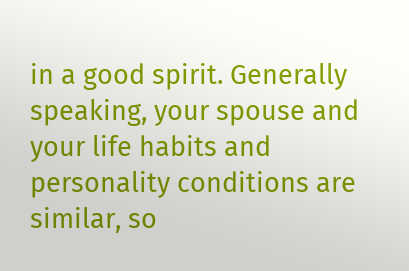in a good spirit. Generally speaking, your spouse and your life habits and personality conditions are similar, so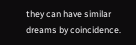they can have similar dreams by coincidence.